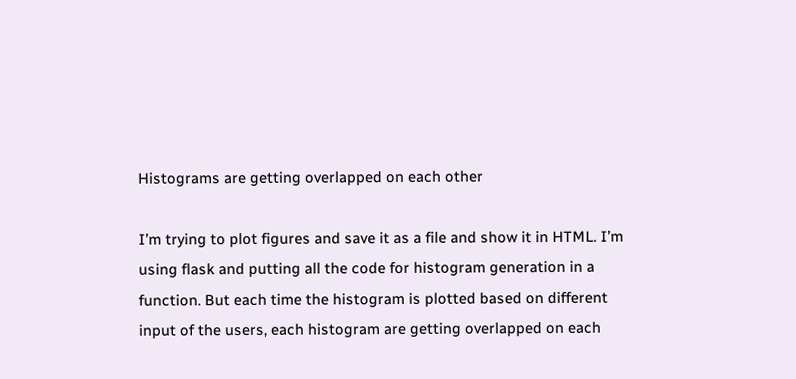Histograms are getting overlapped on each other

I’m trying to plot figures and save it as a file and show it in HTML. I’m using flask and putting all the code for histogram generation in a function. But each time the histogram is plotted based on different input of the users, each histogram are getting overlapped on each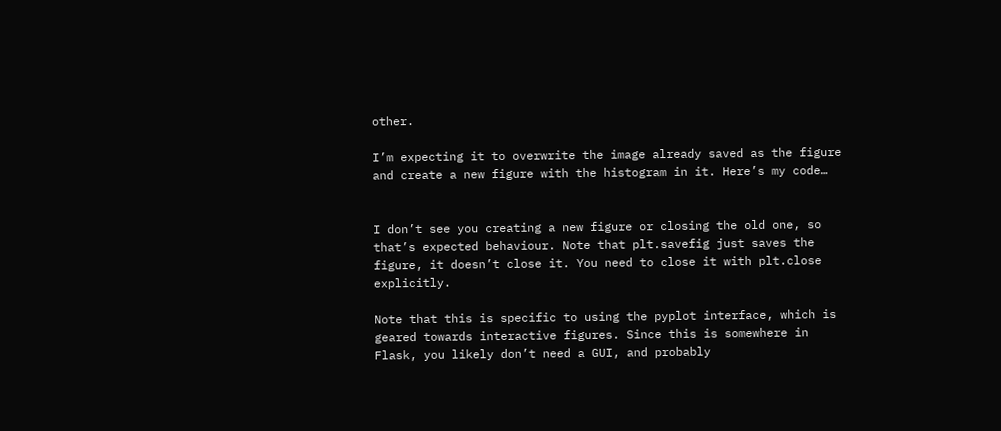other.

I’m expecting it to overwrite the image already saved as the figure and create a new figure with the histogram in it. Here’s my code…


I don’t see you creating a new figure or closing the old one, so that’s expected behaviour. Note that plt.savefig just saves the figure, it doesn’t close it. You need to close it with plt.close explicitly.

Note that this is specific to using the pyplot interface, which is geared towards interactive figures. Since this is somewhere in Flask, you likely don’t need a GUI, and probably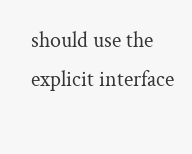should use the explicit interface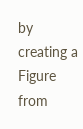by creating a Figure from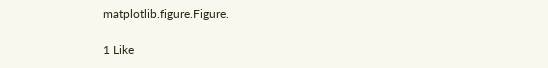matplotlib.figure.Figure.

1 Like